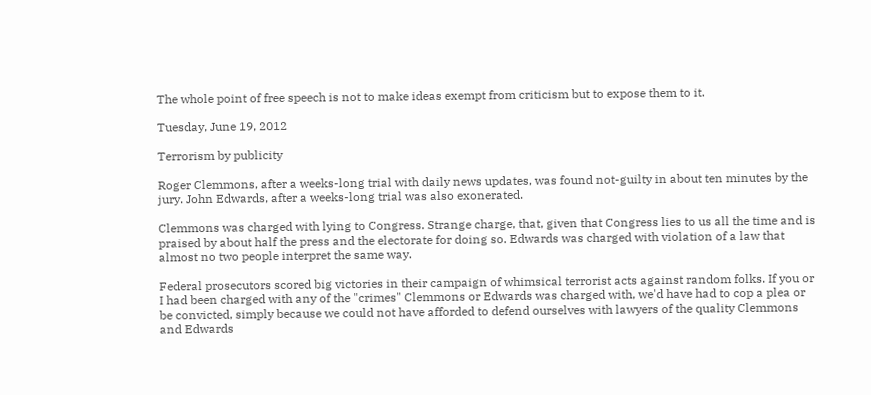The whole point of free speech is not to make ideas exempt from criticism but to expose them to it.

Tuesday, June 19, 2012

Terrorism by publicity

Roger Clemmons, after a weeks-long trial with daily news updates, was found not-guilty in about ten minutes by the jury. John Edwards, after a weeks-long trial was also exonerated.

Clemmons was charged with lying to Congress. Strange charge, that, given that Congress lies to us all the time and is praised by about half the press and the electorate for doing so. Edwards was charged with violation of a law that almost no two people interpret the same way.

Federal prosecutors scored big victories in their campaign of whimsical terrorist acts against random folks. If you or I had been charged with any of the "crimes" Clemmons or Edwards was charged with, we'd have had to cop a plea or be convicted, simply because we could not have afforded to defend ourselves with lawyers of the quality Clemmons and Edwards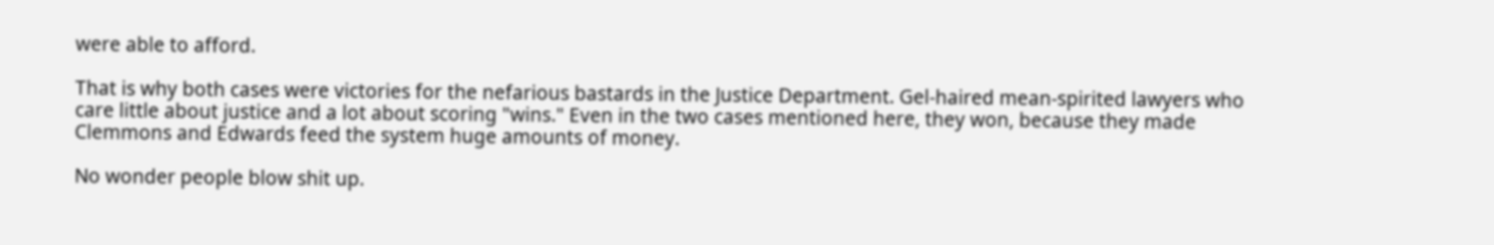were able to afford.

That is why both cases were victories for the nefarious bastards in the Justice Department. Gel-haired mean-spirited lawyers who care little about justice and a lot about scoring "wins." Even in the two cases mentioned here, they won, because they made Clemmons and Edwards feed the system huge amounts of money.

No wonder people blow shit up.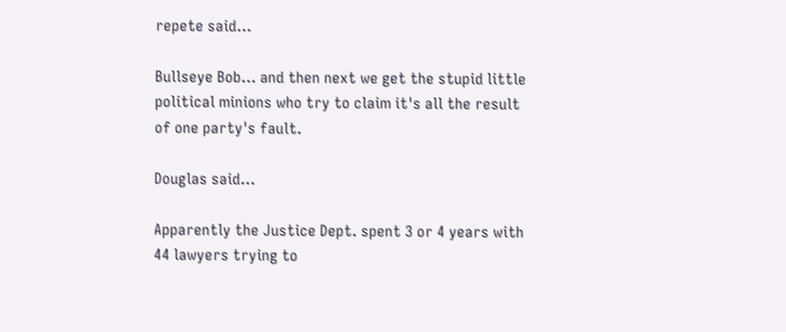repete said...

Bullseye Bob... and then next we get the stupid little political minions who try to claim it's all the result of one party's fault.

Douglas said...

Apparently the Justice Dept. spent 3 or 4 years with 44 lawyers trying to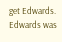get Edwards. Edwards was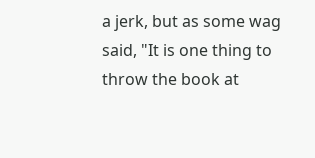a jerk, but as some wag said, "It is one thing to throw the book at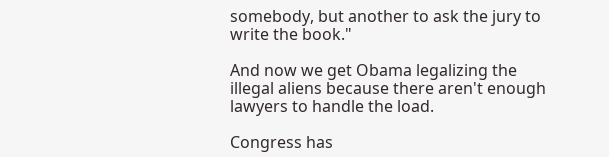somebody, but another to ask the jury to write the book."

And now we get Obama legalizing the illegal aliens because there aren't enough lawyers to handle the load.

Congress has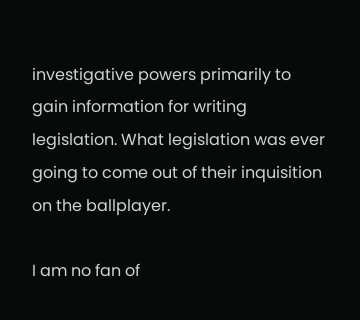investigative powers primarily to gain information for writing legislation. What legislation was ever going to come out of their inquisition on the ballplayer.

I am no fan of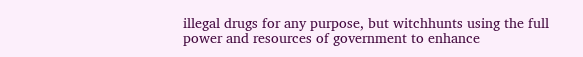illegal drugs for any purpose, but witchhunts using the full power and resources of government to enhance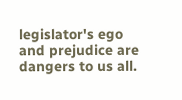legislator's ego and prejudice are dangers to us all.